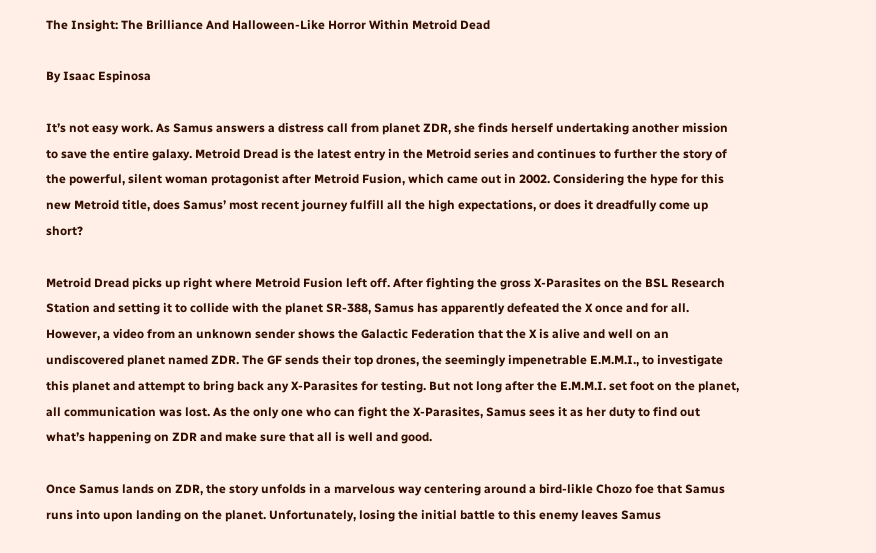The Insight: The Brilliance And Halloween-Like Horror Within Metroid Dead

By Isaac Espinosa

It’s not easy work. As Samus answers a distress call from planet ZDR, she finds herself undertaking another mission to save the entire galaxy. Metroid Dread is the latest entry in the Metroid series and continues to further the story of the powerful, silent woman protagonist after Metroid Fusion, which came out in 2002. Considering the hype for this new Metroid title, does Samus’ most recent journey fulfill all the high expectations, or does it dreadfully come up short?

Metroid Dread picks up right where Metroid Fusion left off. After fighting the gross X-Parasites on the BSL Research Station and setting it to collide with the planet SR-388, Samus has apparently defeated the X once and for all. However, a video from an unknown sender shows the Galactic Federation that the X is alive and well on an undiscovered planet named ZDR. The GF sends their top drones, the seemingly impenetrable E.M.M.I., to investigate this planet and attempt to bring back any X-Parasites for testing. But not long after the E.M.M.I. set foot on the planet, all communication was lost. As the only one who can fight the X-Parasites, Samus sees it as her duty to find out what’s happening on ZDR and make sure that all is well and good.

Once Samus lands on ZDR, the story unfolds in a marvelous way centering around a bird-likle Chozo foe that Samus runs into upon landing on the planet. Unfortunately, losing the initial battle to this enemy leaves Samus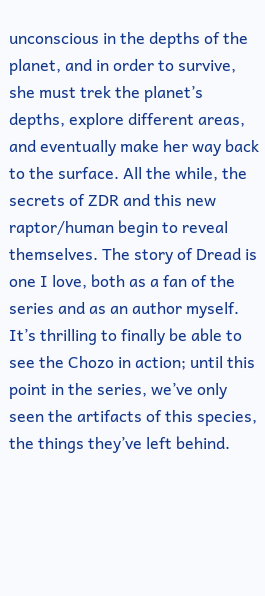unconscious in the depths of the planet, and in order to survive, she must trek the planet’s depths, explore different areas, and eventually make her way back to the surface. All the while, the secrets of ZDR and this new raptor/human begin to reveal themselves. The story of Dread is one I love, both as a fan of the series and as an author myself. It’s thrilling to finally be able to see the Chozo in action; until this point in the series, we’ve only seen the artifacts of this species, the things they’ve left behind.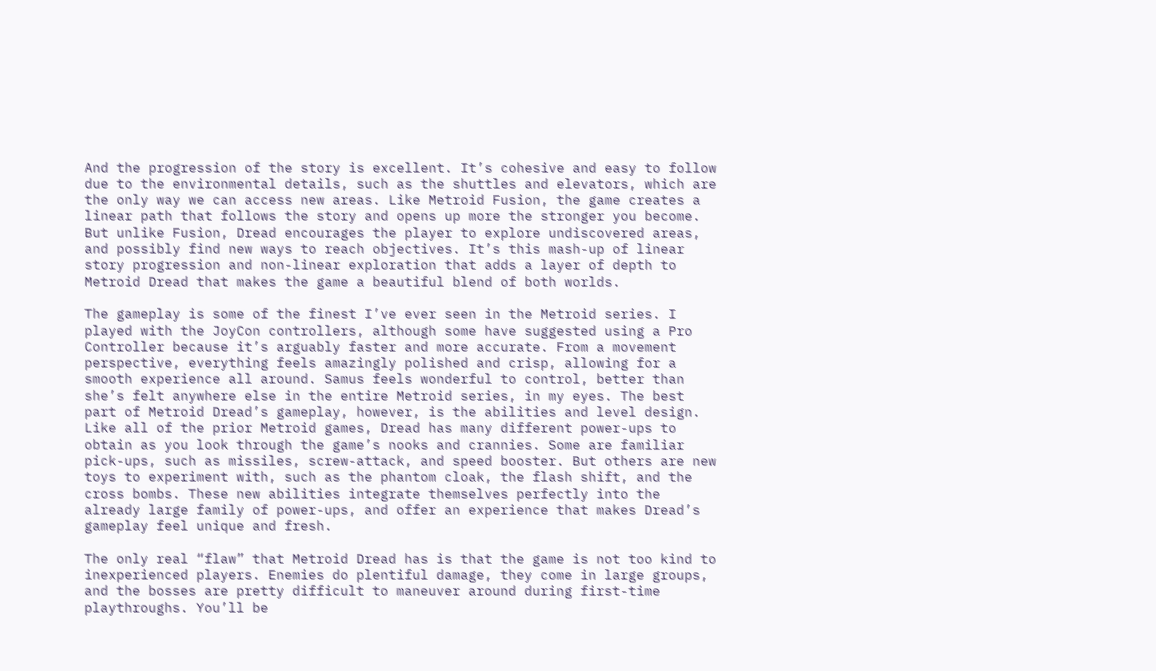And the progression of the story is excellent. It’s cohesive and easy to follow due to the environmental details, such as the shuttles and elevators, which are the only way we can access new areas. Like Metroid Fusion, the game creates a linear path that follows the story and opens up more the stronger you become. But unlike Fusion, Dread encourages the player to explore undiscovered areas, and possibly find new ways to reach objectives. It’s this mash-up of linear story progression and non-linear exploration that adds a layer of depth to Metroid Dread that makes the game a beautiful blend of both worlds.

The gameplay is some of the finest I’ve ever seen in the Metroid series. I played with the JoyCon controllers, although some have suggested using a Pro Controller because it’s arguably faster and more accurate. From a movement perspective, everything feels amazingly polished and crisp, allowing for a smooth experience all around. Samus feels wonderful to control, better than she’s felt anywhere else in the entire Metroid series, in my eyes. The best part of Metroid Dread’s gameplay, however, is the abilities and level design. Like all of the prior Metroid games, Dread has many different power-ups to obtain as you look through the game’s nooks and crannies. Some are familiar pick-ups, such as missiles, screw-attack, and speed booster. But others are new toys to experiment with, such as the phantom cloak, the flash shift, and the cross bombs. These new abilities integrate themselves perfectly into the already large family of power-ups, and offer an experience that makes Dread’s gameplay feel unique and fresh.

The only real “flaw” that Metroid Dread has is that the game is not too kind to inexperienced players. Enemies do plentiful damage, they come in large groups, and the bosses are pretty difficult to maneuver around during first-time playthroughs. You’ll be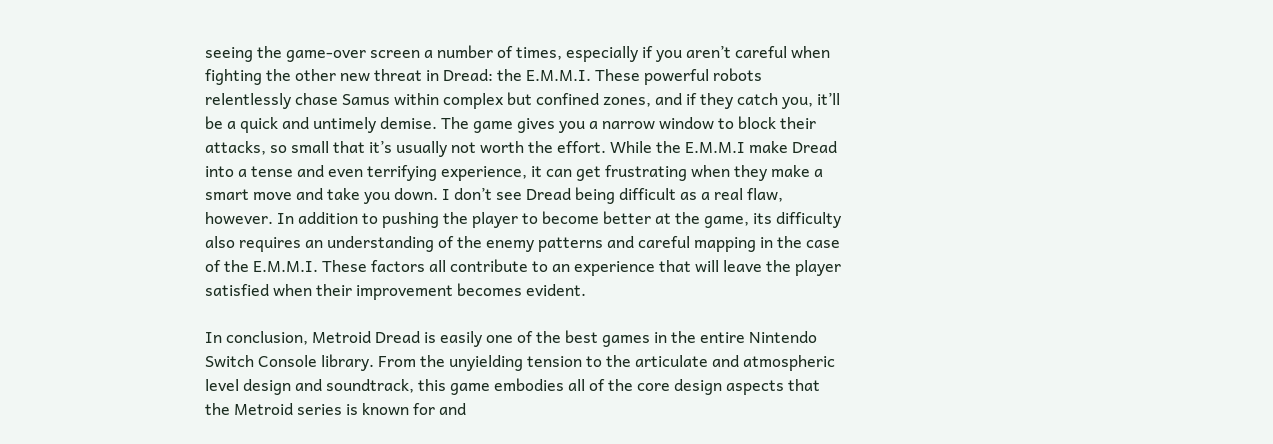seeing the game-over screen a number of times, especially if you aren’t careful when fighting the other new threat in Dread: the E.M.M.I. These powerful robots relentlessly chase Samus within complex but confined zones, and if they catch you, it’ll be a quick and untimely demise. The game gives you a narrow window to block their attacks, so small that it’s usually not worth the effort. While the E.M.M.I make Dread into a tense and even terrifying experience, it can get frustrating when they make a smart move and take you down. I don’t see Dread being difficult as a real flaw, however. In addition to pushing the player to become better at the game, its difficulty also requires an understanding of the enemy patterns and careful mapping in the case of the E.M.M.I. These factors all contribute to an experience that will leave the player satisfied when their improvement becomes evident.

In conclusion, Metroid Dread is easily one of the best games in the entire Nintendo Switch Console library. From the unyielding tension to the articulate and atmospheric level design and soundtrack, this game embodies all of the core design aspects that the Metroid series is known for and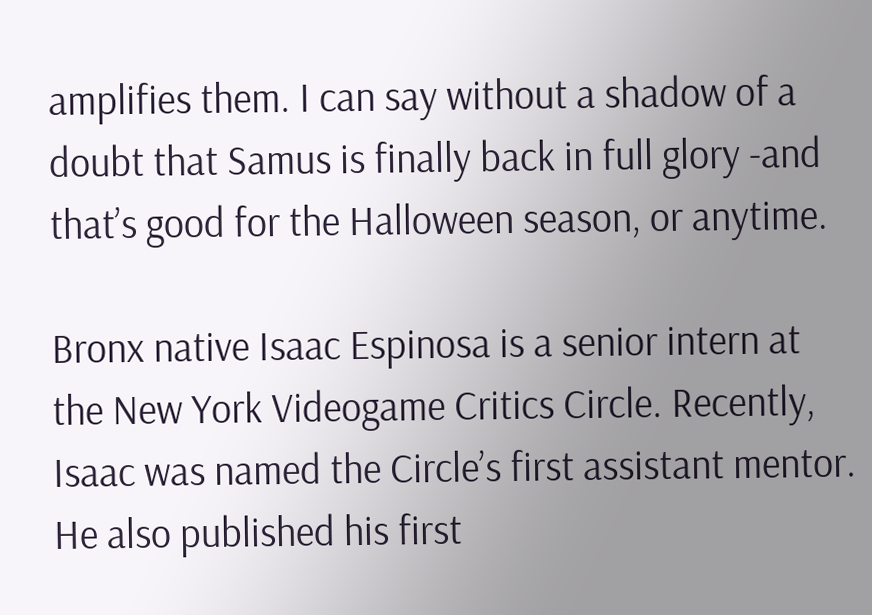amplifies them. I can say without a shadow of a doubt that Samus is finally back in full glory -and that’s good for the Halloween season, or anytime.

Bronx native Isaac Espinosa is a senior intern at the New York Videogame Critics Circle. Recently, Isaac was named the Circle’s first assistant mentor. He also published his first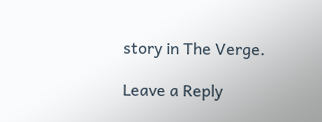story in The Verge.

Leave a Reply